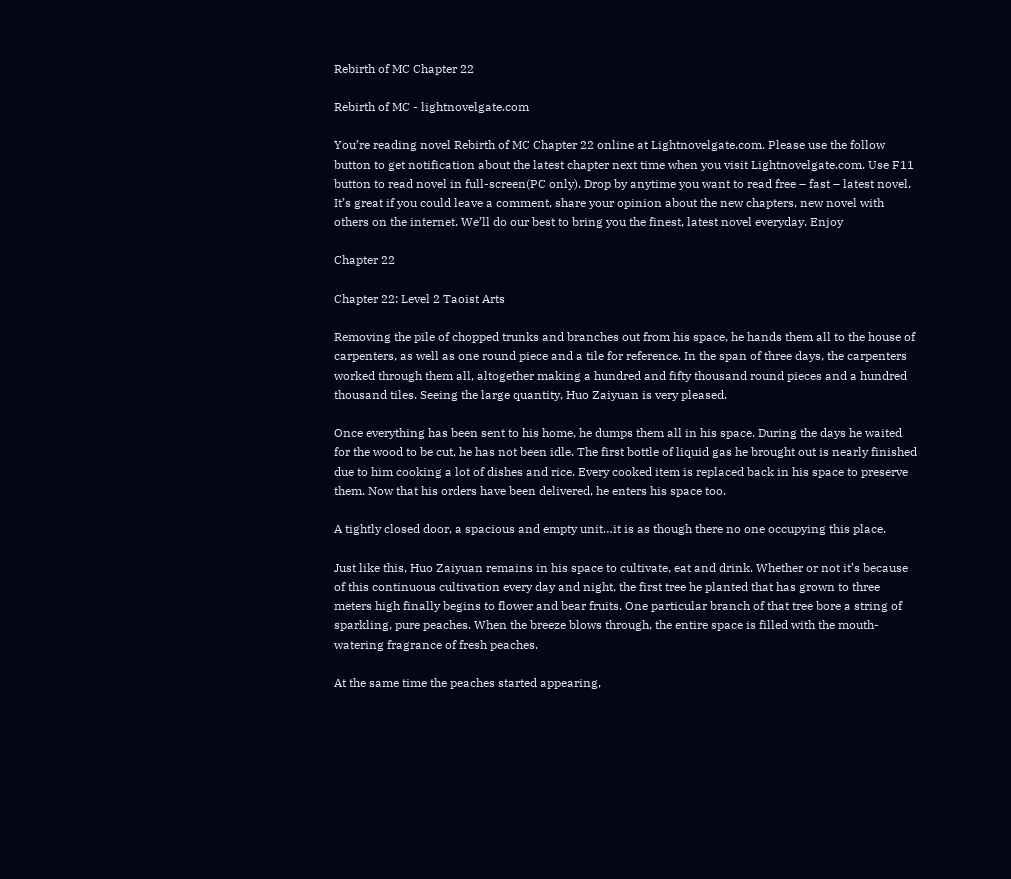Rebirth of MC Chapter 22

Rebirth of MC - lightnovelgate.com

You’re reading novel Rebirth of MC Chapter 22 online at Lightnovelgate.com. Please use the follow button to get notification about the latest chapter next time when you visit Lightnovelgate.com. Use F11 button to read novel in full-screen(PC only). Drop by anytime you want to read free – fast – latest novel. It’s great if you could leave a comment, share your opinion about the new chapters, new novel with others on the internet. We’ll do our best to bring you the finest, latest novel everyday. Enjoy

Chapter 22

Chapter 22: Level 2 Taoist Arts

Removing the pile of chopped trunks and branches out from his space, he hands them all to the house of carpenters, as well as one round piece and a tile for reference. In the span of three days, the carpenters worked through them all, altogether making a hundred and fifty thousand round pieces and a hundred thousand tiles. Seeing the large quantity, Huo Zaiyuan is very pleased.

Once everything has been sent to his home, he dumps them all in his space. During the days he waited for the wood to be cut, he has not been idle. The first bottle of liquid gas he brought out is nearly finished due to him cooking a lot of dishes and rice. Every cooked item is replaced back in his space to preserve them. Now that his orders have been delivered, he enters his space too.

A tightly closed door, a spacious and empty unit…it is as though there no one occupying this place.

Just like this, Huo Zaiyuan remains in his space to cultivate, eat and drink. Whether or not it’s because of this continuous cultivation every day and night, the first tree he planted that has grown to three meters high finally begins to flower and bear fruits. One particular branch of that tree bore a string of sparkling, pure peaches. When the breeze blows through, the entire space is filled with the mouth-watering fragrance of fresh peaches.

At the same time the peaches started appearing,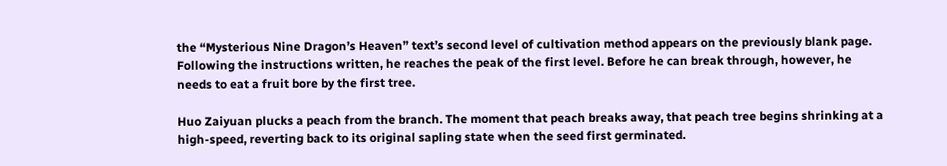the “Mysterious Nine Dragon’s Heaven” text’s second level of cultivation method appears on the previously blank page. Following the instructions written, he reaches the peak of the first level. Before he can break through, however, he needs to eat a fruit bore by the first tree.

Huo Zaiyuan plucks a peach from the branch. The moment that peach breaks away, that peach tree begins shrinking at a high-speed, reverting back to its original sapling state when the seed first germinated.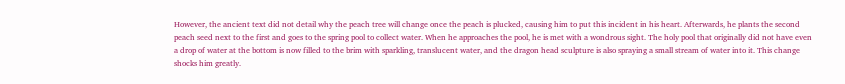However, the ancient text did not detail why the peach tree will change once the peach is plucked, causing him to put this incident in his heart. Afterwards, he plants the second peach seed next to the first and goes to the spring pool to collect water. When he approaches the pool, he is met with a wondrous sight. The holy pool that originally did not have even a drop of water at the bottom is now filled to the brim with sparkling, translucent water, and the dragon head sculpture is also spraying a small stream of water into it. This change shocks him greatly.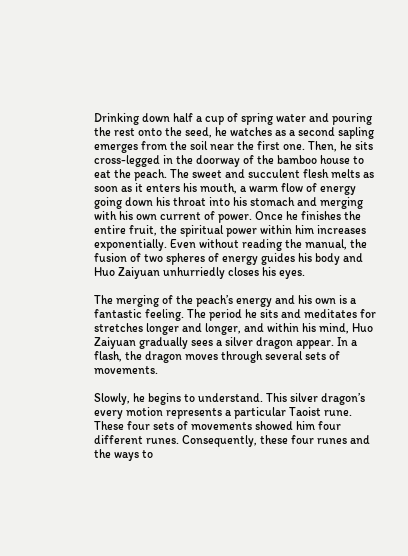Drinking down half a cup of spring water and pouring the rest onto the seed, he watches as a second sapling emerges from the soil near the first one. Then, he sits cross-legged in the doorway of the bamboo house to eat the peach. The sweet and succulent flesh melts as soon as it enters his mouth, a warm flow of energy going down his throat into his stomach and merging with his own current of power. Once he finishes the entire fruit, the spiritual power within him increases exponentially. Even without reading the manual, the fusion of two spheres of energy guides his body and Huo Zaiyuan unhurriedly closes his eyes.

The merging of the peach’s energy and his own is a fantastic feeling. The period he sits and meditates for stretches longer and longer, and within his mind, Huo Zaiyuan gradually sees a silver dragon appear. In a flash, the dragon moves through several sets of movements.

Slowly, he begins to understand. This silver dragon’s every motion represents a particular Taoist rune. These four sets of movements showed him four different runes. Consequently, these four runes and the ways to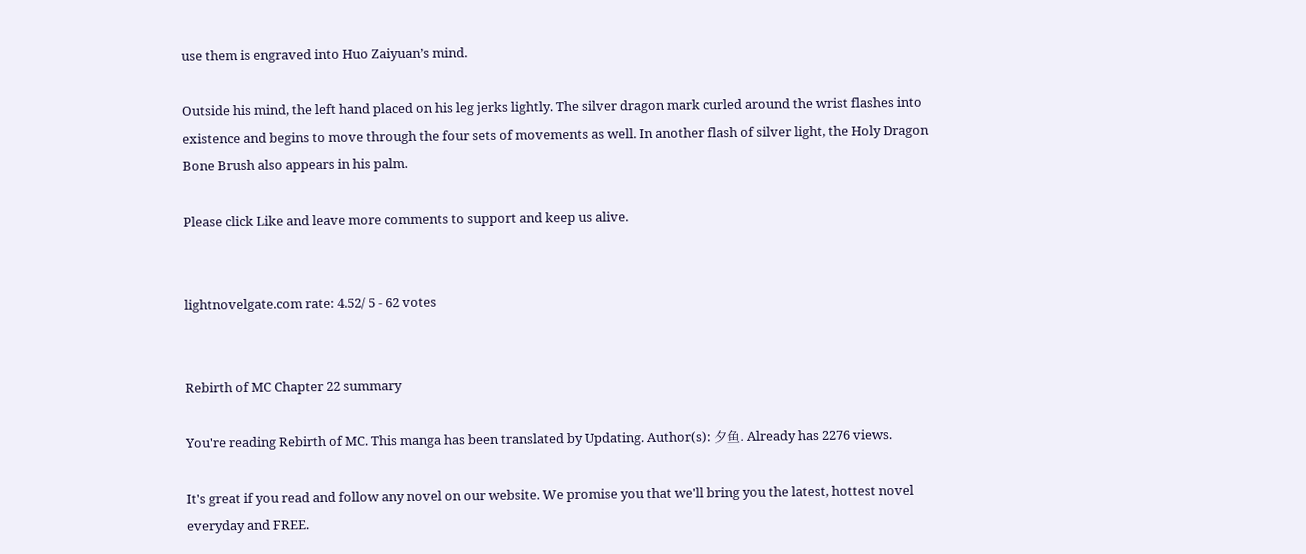use them is engraved into Huo Zaiyuan’s mind.

Outside his mind, the left hand placed on his leg jerks lightly. The silver dragon mark curled around the wrist flashes into existence and begins to move through the four sets of movements as well. In another flash of silver light, the Holy Dragon Bone Brush also appears in his palm.

Please click Like and leave more comments to support and keep us alive.


lightnovelgate.com rate: 4.52/ 5 - 62 votes


Rebirth of MC Chapter 22 summary

You're reading Rebirth of MC. This manga has been translated by Updating. Author(s): 夕鱼. Already has 2276 views.

It's great if you read and follow any novel on our website. We promise you that we'll bring you the latest, hottest novel everyday and FREE.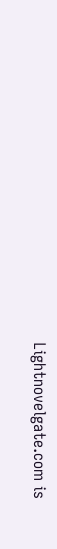Lightnovelgate.com is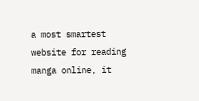a most smartest website for reading manga online, it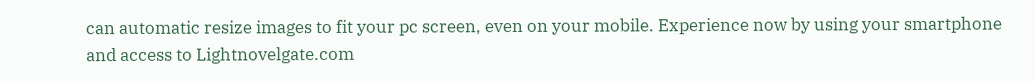can automatic resize images to fit your pc screen, even on your mobile. Experience now by using your smartphone and access to Lightnovelgate.com